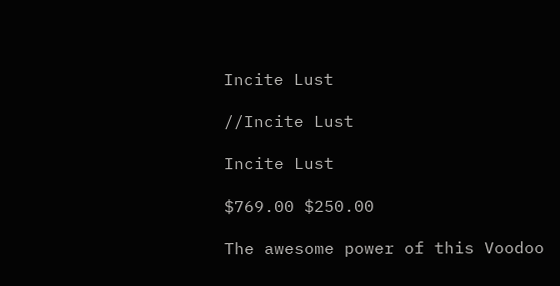Incite Lust

//Incite Lust

Incite Lust

$769.00 $250.00

The awesome power of this Voodoo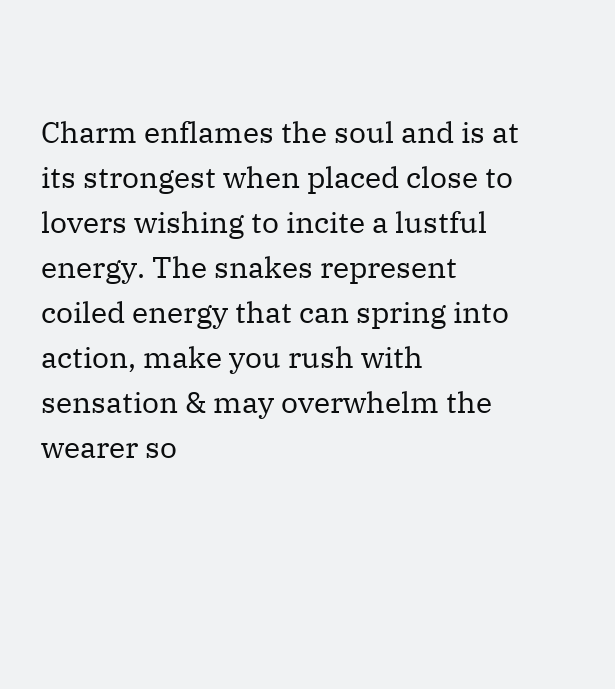Charm enflames the soul and is at its strongest when placed close to lovers wishing to incite a lustful energy. The snakes represent coiled energy that can spring into action, make you rush with sensation & may overwhelm the wearer so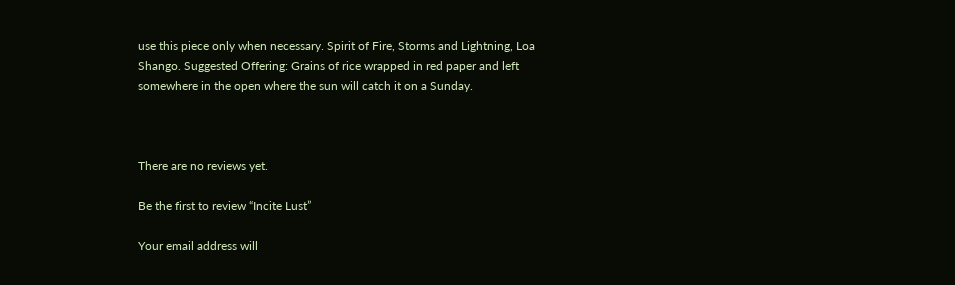use this piece only when necessary. Spirit of Fire, Storms and Lightning, Loa Shango. Suggested Offering: Grains of rice wrapped in red paper and left somewhere in the open where the sun will catch it on a Sunday.



There are no reviews yet.

Be the first to review “Incite Lust”

Your email address will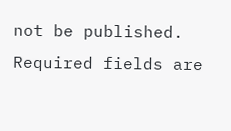not be published. Required fields are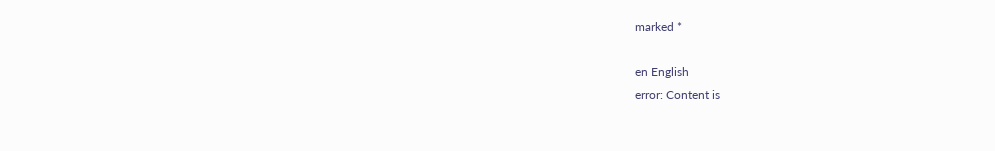marked *

en English
error: Content is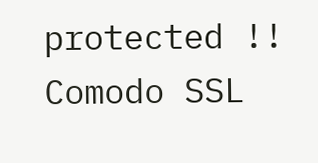protected !!
Comodo SSL